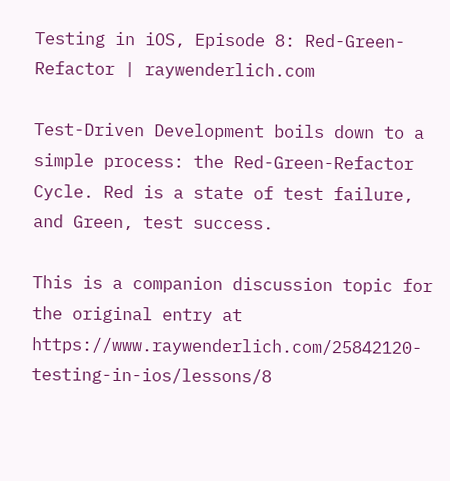Testing in iOS, Episode 8: Red-Green-Refactor | raywenderlich.com

Test-Driven Development boils down to a simple process: the Red-Green-Refactor Cycle. Red is a state of test failure, and Green, test success.

This is a companion discussion topic for the original entry at https://www.raywenderlich.com/25842120-testing-in-ios/lessons/8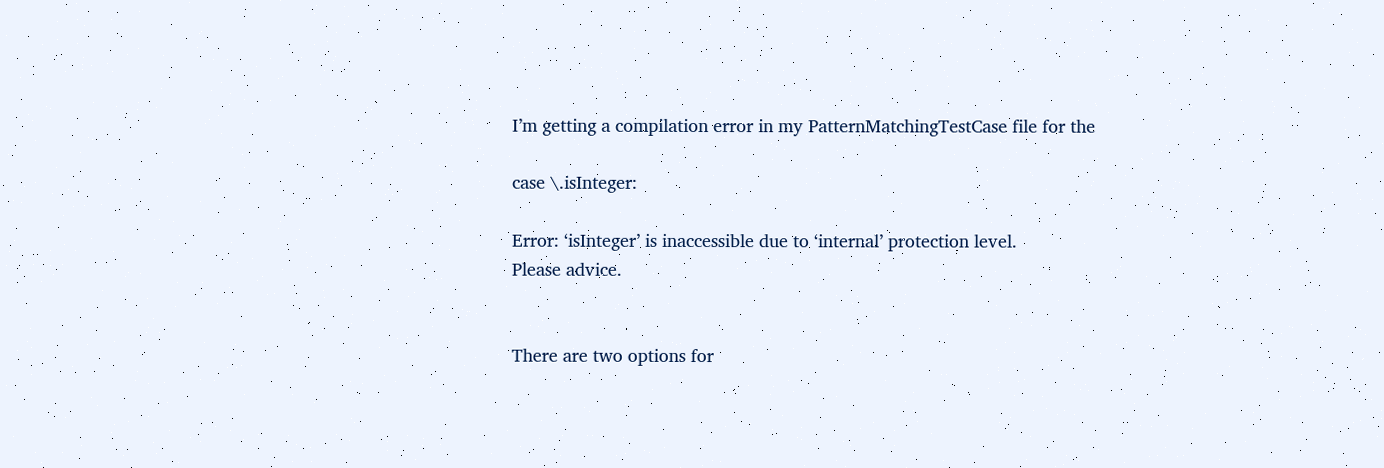I’m getting a compilation error in my PatternMatchingTestCase file for the

case \.isInteger:

Error: ‘isInteger’ is inaccessible due to ‘internal’ protection level.
Please advice.


There are two options for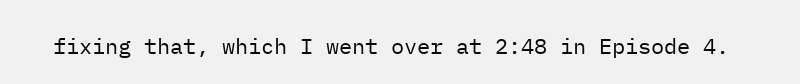fixing that, which I went over at 2:48 in Episode 4.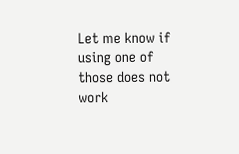Let me know if using one of those does not work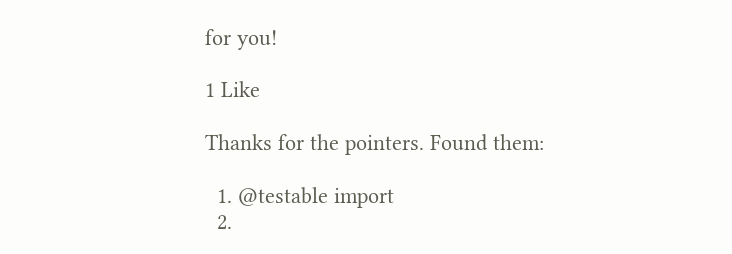for you!

1 Like

Thanks for the pointers. Found them:

  1. @testable import
  2.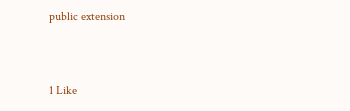public extension


1 Like